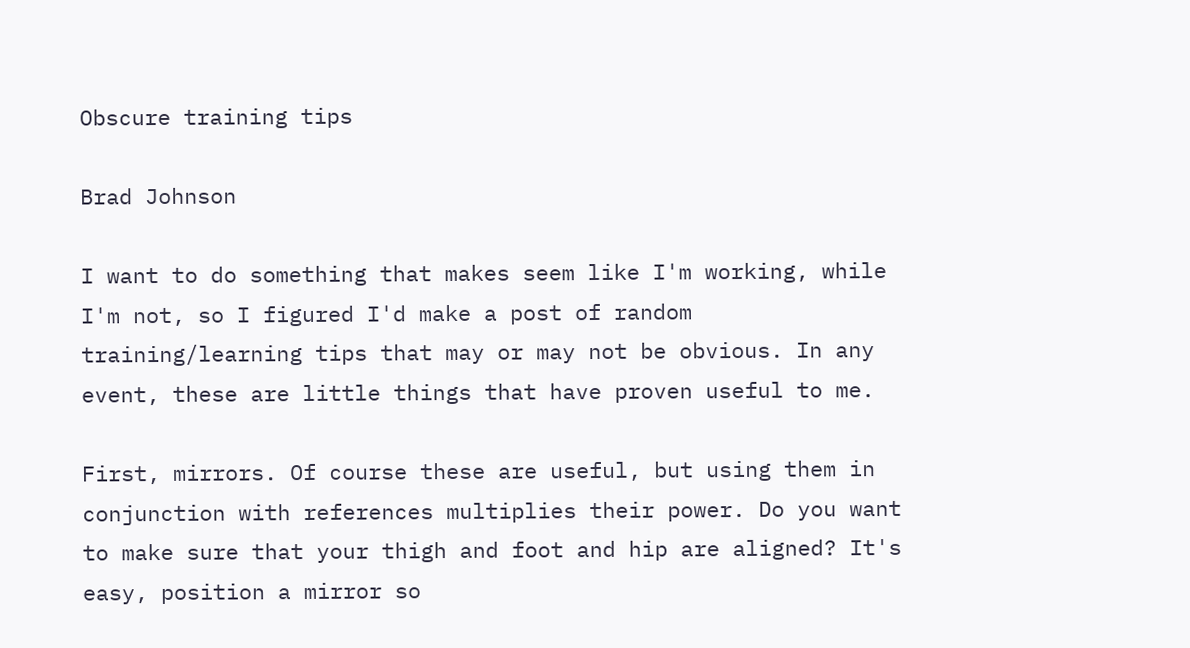Obscure training tips

Brad Johnson

I want to do something that makes seem like I'm working, while I'm not, so I figured I'd make a post of random training/learning tips that may or may not be obvious. In any event, these are little things that have proven useful to me.

First, mirrors. Of course these are useful, but using them in conjunction with references multiplies their power. Do you want to make sure that your thigh and foot and hip are aligned? It's easy, position a mirror so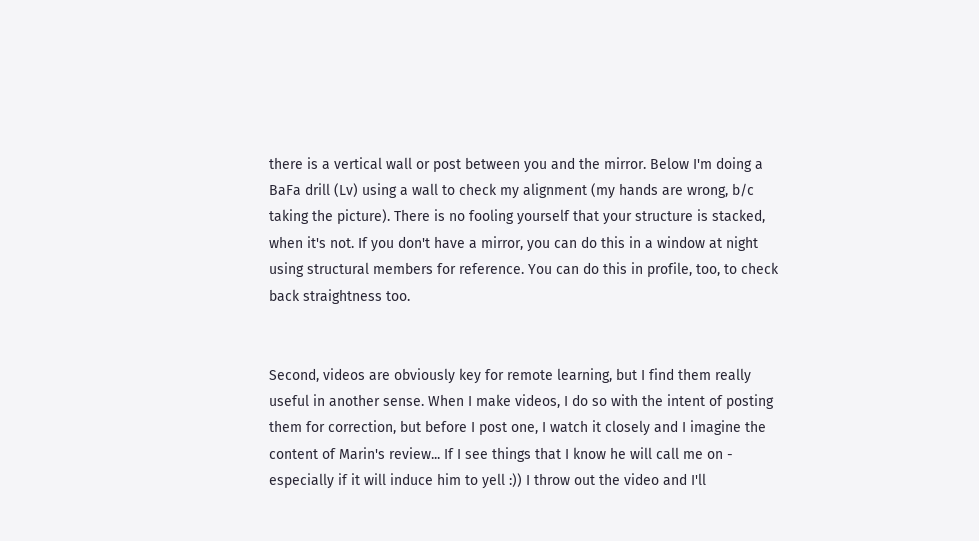there is a vertical wall or post between you and the mirror. Below I'm doing a BaFa drill (Lv) using a wall to check my alignment (my hands are wrong, b/c taking the picture). There is no fooling yourself that your structure is stacked, when it's not. If you don't have a mirror, you can do this in a window at night using structural members for reference. You can do this in profile, too, to check back straightness too.


Second, videos are obviously key for remote learning, but I find them really useful in another sense. When I make videos, I do so with the intent of posting them for correction, but before I post one, I watch it closely and I imagine the content of Marin's review... If I see things that I know he will call me on - especially if it will induce him to yell :)) I throw out the video and I'll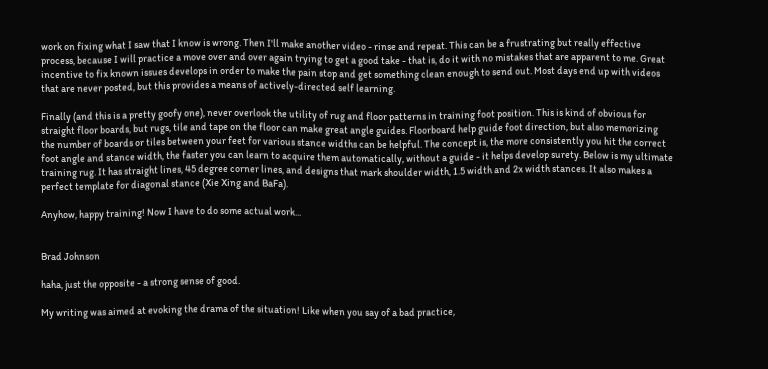work on fixing what I saw that I know is wrong. Then I'll make another video - rinse and repeat. This can be a frustrating but really effective process, because I will practice a move over and over again trying to get a good take - that is, do it with no mistakes that are apparent to me. Great incentive to fix known issues develops in order to make the pain stop and get something clean enough to send out. Most days end up with videos that are never posted, but this provides a means of actively-directed self learning.

Finally (and this is a pretty goofy one), never overlook the utility of rug and floor patterns in training foot position. This is kind of obvious for straight floor boards, but rugs, tile and tape on the floor can make great angle guides. Floorboard help guide foot direction, but also memorizing the number of boards or tiles between your feet for various stance widths can be helpful. The concept is, the more consistently you hit the correct foot angle and stance width, the faster you can learn to acquire them automatically, without a guide - it helps develop surety. Below is my ultimate training rug. It has straight lines, 45 degree corner lines, and designs that mark shoulder width, 1.5 width and 2x width stances. It also makes a perfect template for diagonal stance (Xie Xing and BaFa).

Anyhow, happy training! Now I have to do some actual work...


Brad Johnson

haha, just the opposite - a strong sense of good.

My writing was aimed at evoking the drama of the situation! Like when you say of a bad practice,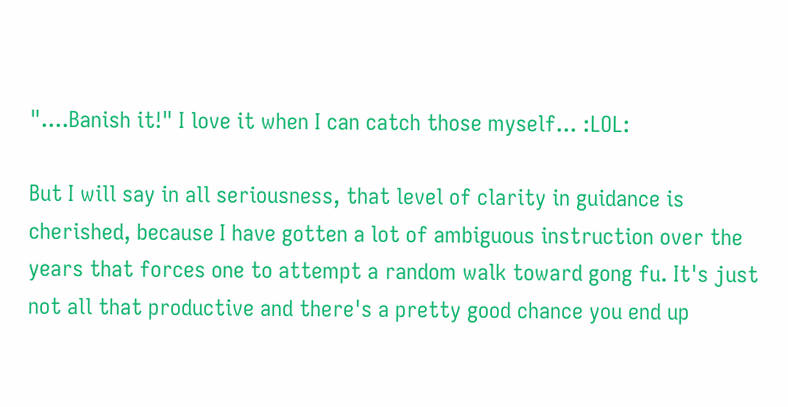"....Banish it!" I love it when I can catch those myself... :LOL:

But I will say in all seriousness, that level of clarity in guidance is cherished, because I have gotten a lot of ambiguous instruction over the years that forces one to attempt a random walk toward gong fu. It's just not all that productive and there's a pretty good chance you end up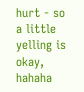hurt - so a little yelling is okay, hahaha